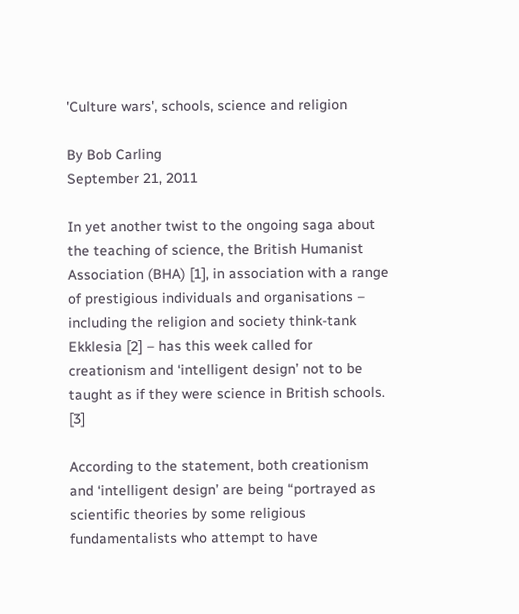'Culture wars', schools, science and religion

By Bob Carling
September 21, 2011

In yet another twist to the ongoing saga about the teaching of science, the British Humanist Association (BHA) [1], in association with a range of prestigious individuals and organisations – including the religion and society think-tank Ekklesia [2] – has this week called for creationism and ‘intelligent design’ not to be taught as if they were science in British schools. [3]

According to the statement, both creationism and ‘intelligent design’ are being “portrayed as scientific theories by some religious fundamentalists who attempt to have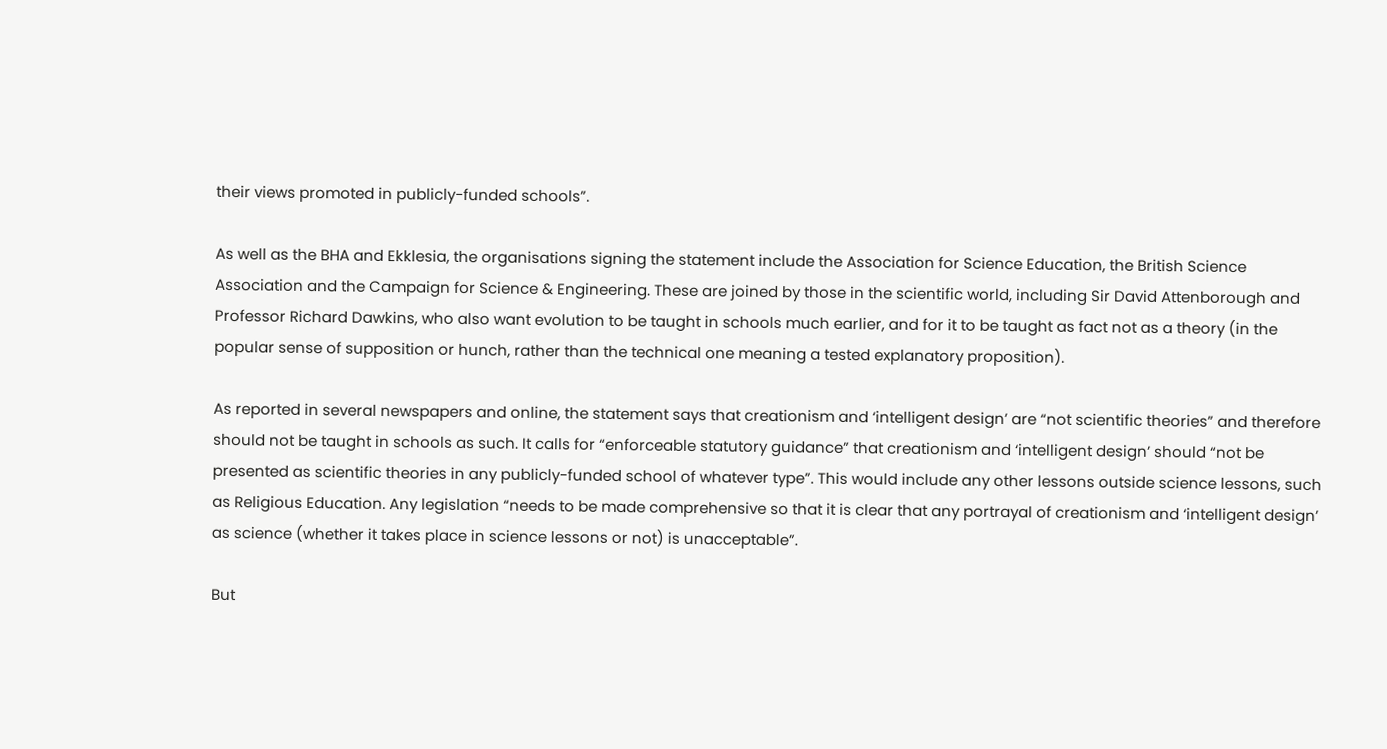their views promoted in publicly-funded schools”.

As well as the BHA and Ekklesia, the organisations signing the statement include the Association for Science Education, the British Science Association and the Campaign for Science & Engineering. These are joined by those in the scientific world, including Sir David Attenborough and Professor Richard Dawkins, who also want evolution to be taught in schools much earlier, and for it to be taught as fact not as a theory (in the popular sense of supposition or hunch, rather than the technical one meaning a tested explanatory proposition).

As reported in several newspapers and online, the statement says that creationism and ‘intelligent design’ are “not scientific theories” and therefore should not be taught in schools as such. It calls for “enforceable statutory guidance” that creationism and ‘intelligent design’ should “not be presented as scientific theories in any publicly-funded school of whatever type”. This would include any other lessons outside science lessons, such as Religious Education. Any legislation “needs to be made comprehensive so that it is clear that any portrayal of creationism and ‘intelligent design’ as science (whether it takes place in science lessons or not) is unacceptable”.

But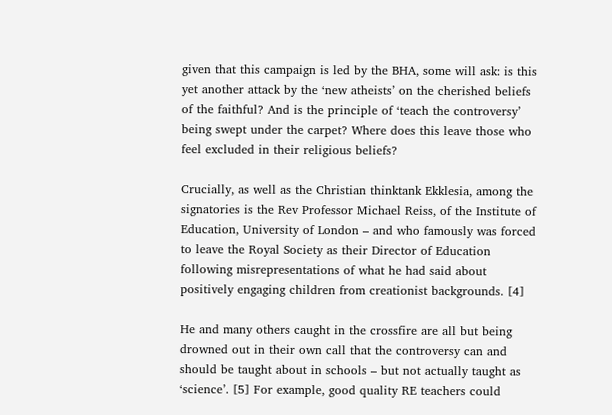given that this campaign is led by the BHA, some will ask: is this yet another attack by the ‘new atheists’ on the cherished beliefs of the faithful? And is the principle of ‘teach the controversy’ being swept under the carpet? Where does this leave those who feel excluded in their religious beliefs?

Crucially, as well as the Christian thinktank Ekklesia, among the signatories is the Rev Professor Michael Reiss, of the Institute of Education, University of London – and who famously was forced to leave the Royal Society as their Director of Education following misrepresentations of what he had said about positively engaging children from creationist backgrounds. [4]

He and many others caught in the crossfire are all but being drowned out in their own call that the controversy can and should be taught about in schools – but not actually taught as ‘science’. [5] For example, good quality RE teachers could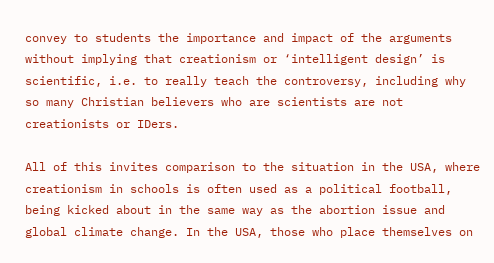convey to students the importance and impact of the arguments without implying that creationism or ‘intelligent design’ is scientific, i.e. to really teach the controversy, including why so many Christian believers who are scientists are not creationists or IDers.

All of this invites comparison to the situation in the USA, where creationism in schools is often used as a political football, being kicked about in the same way as the abortion issue and global climate change. In the USA, those who place themselves on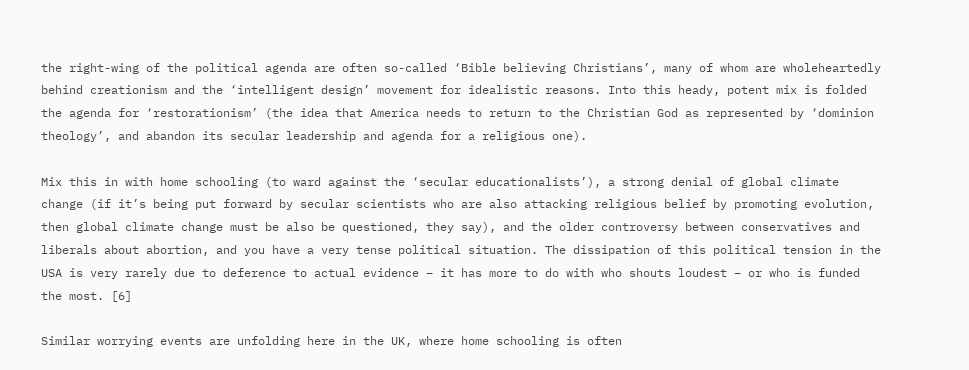the right-wing of the political agenda are often so-called ‘Bible believing Christians’, many of whom are wholeheartedly behind creationism and the ‘intelligent design’ movement for idealistic reasons. Into this heady, potent mix is folded the agenda for ‘restorationism’ (the idea that America needs to return to the Christian God as represented by ‘dominion theology’, and abandon its secular leadership and agenda for a religious one).

Mix this in with home schooling (to ward against the ‘secular educationalists’), a strong denial of global climate change (if it’s being put forward by secular scientists who are also attacking religious belief by promoting evolution, then global climate change must be also be questioned, they say), and the older controversy between conservatives and liberals about abortion, and you have a very tense political situation. The dissipation of this political tension in the USA is very rarely due to deference to actual evidence – it has more to do with who shouts loudest – or who is funded the most. [6]

Similar worrying events are unfolding here in the UK, where home schooling is often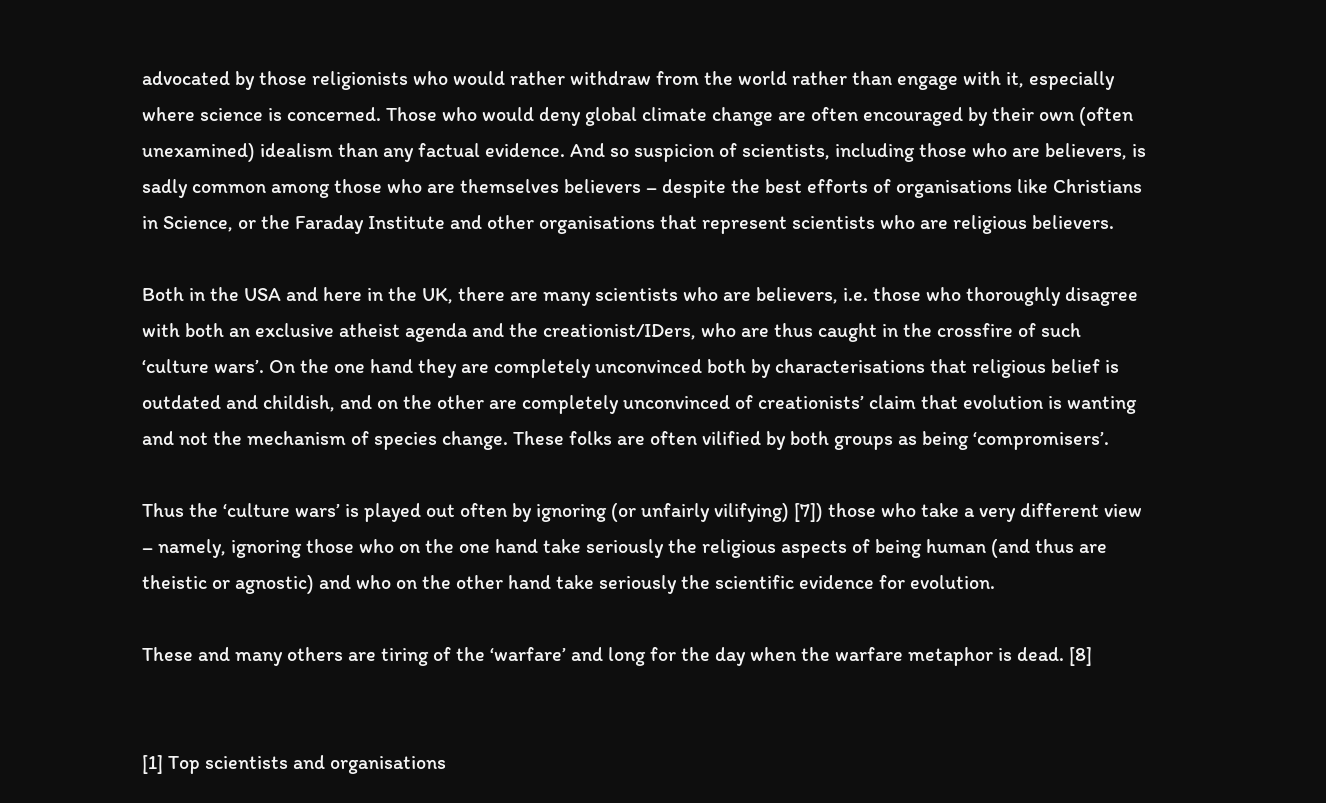advocated by those religionists who would rather withdraw from the world rather than engage with it, especially where science is concerned. Those who would deny global climate change are often encouraged by their own (often unexamined) idealism than any factual evidence. And so suspicion of scientists, including those who are believers, is sadly common among those who are themselves believers – despite the best efforts of organisations like Christians in Science, or the Faraday Institute and other organisations that represent scientists who are religious believers.

Both in the USA and here in the UK, there are many scientists who are believers, i.e. those who thoroughly disagree with both an exclusive atheist agenda and the creationist/IDers, who are thus caught in the crossfire of such ‘culture wars’. On the one hand they are completely unconvinced both by characterisations that religious belief is outdated and childish, and on the other are completely unconvinced of creationists’ claim that evolution is wanting and not the mechanism of species change. These folks are often vilified by both groups as being ‘compromisers’.

Thus the ‘culture wars’ is played out often by ignoring (or unfairly vilifying) [7]) those who take a very different view – namely, ignoring those who on the one hand take seriously the religious aspects of being human (and thus are theistic or agnostic) and who on the other hand take seriously the scientific evidence for evolution.

These and many others are tiring of the ‘warfare’ and long for the day when the warfare metaphor is dead. [8]


[1] Top scientists and organisations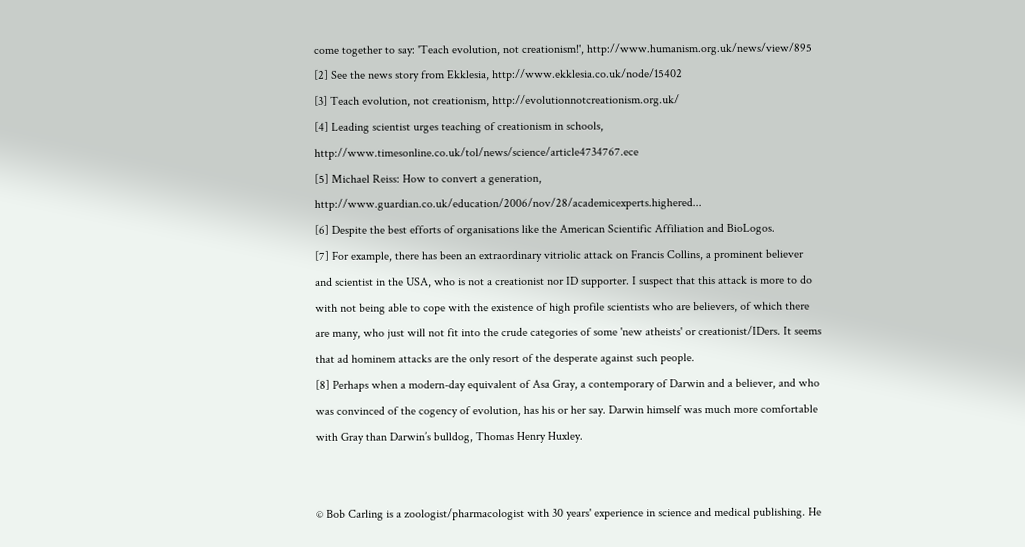come together to say: 'Teach evolution, not creationism!', http://www.humanism.org.uk/news/view/895
[2] See the news story from Ekklesia, http://www.ekklesia.co.uk/node/15402
[3] Teach evolution, not creationism, http://evolutionnotcreationism.org.uk/
[4] Leading scientist urges teaching of creationism in schools, http://www.timesonline.co.uk/tol/news/science/article4734767.ece
[5] Michael Reiss: How to convert a generation, http://www.guardian.co.uk/education/2006/nov/28/academicexperts.highered...
[6] Despite the best efforts of organisations like the American Scientific Affiliation and BioLogos.
[7] For example, there has been an extraordinary vitriolic attack on Francis Collins, a prominent believer and scientist in the USA, who is not a creationist nor ID supporter. I suspect that this attack is more to do with not being able to cope with the existence of high profile scientists who are believers, of which there are many, who just will not fit into the crude categories of some 'new atheists' or creationist/IDers. It seems that ad hominem attacks are the only resort of the desperate against such people.
[8] Perhaps when a modern-day equivalent of Asa Gray, a contemporary of Darwin and a believer, and who was convinced of the cogency of evolution, has his or her say. Darwin himself was much more comfortable with Gray than Darwin’s bulldog, Thomas Henry Huxley.


© Bob Carling is a zoologist/pharmacologist with 30 years' experience in science and medical publishing. He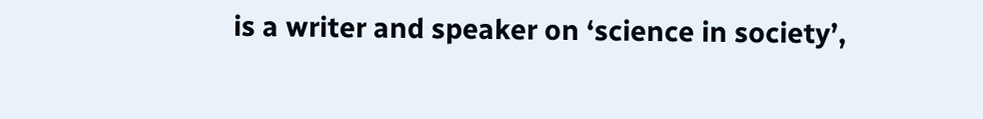is a writer and speaker on ‘science in society’,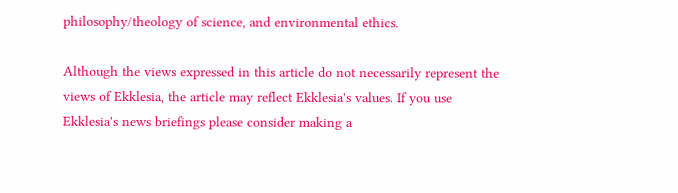philosophy/theology of science, and environmental ethics.

Although the views expressed in this article do not necessarily represent the views of Ekklesia, the article may reflect Ekklesia's values. If you use Ekklesia's news briefings please consider making a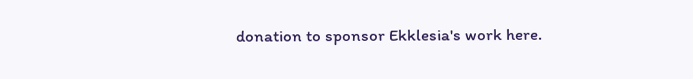donation to sponsor Ekklesia's work here.